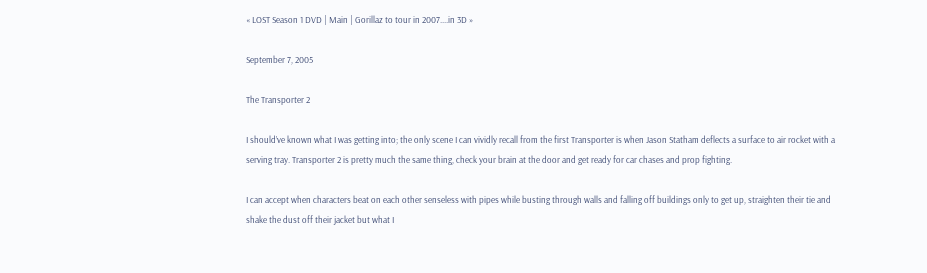« LOST Season 1 DVD | Main | Gorillaz to tour in 2007....in 3D »

September 7, 2005

The Transporter 2

I should’ve known what I was getting into; the only scene I can vividly recall from the first Transporter is when Jason Statham deflects a surface to air rocket with a serving tray. Transporter 2 is pretty much the same thing, check your brain at the door and get ready for car chases and prop fighting.

I can accept when characters beat on each other senseless with pipes while busting through walls and falling off buildings only to get up, straighten their tie and shake the dust off their jacket but what I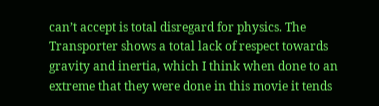can’t accept is total disregard for physics. The Transporter shows a total lack of respect towards gravity and inertia, which I think when done to an extreme that they were done in this movie it tends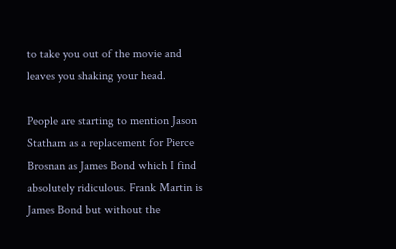to take you out of the movie and leaves you shaking your head.

People are starting to mention Jason Statham as a replacement for Pierce Brosnan as James Bond which I find absolutely ridiculous. Frank Martin is James Bond but without the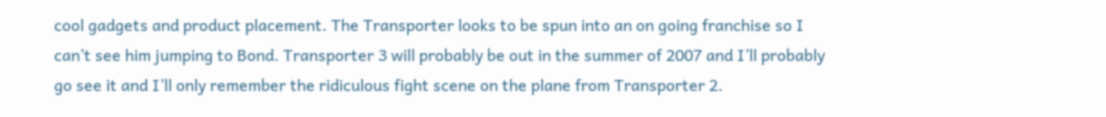cool gadgets and product placement. The Transporter looks to be spun into an on going franchise so I can’t see him jumping to Bond. Transporter 3 will probably be out in the summer of 2007 and I’ll probably go see it and I’ll only remember the ridiculous fight scene on the plane from Transporter 2.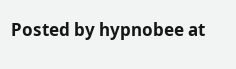Posted by hypnobee at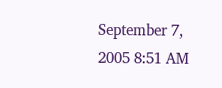September 7, 2005 8:51 AM